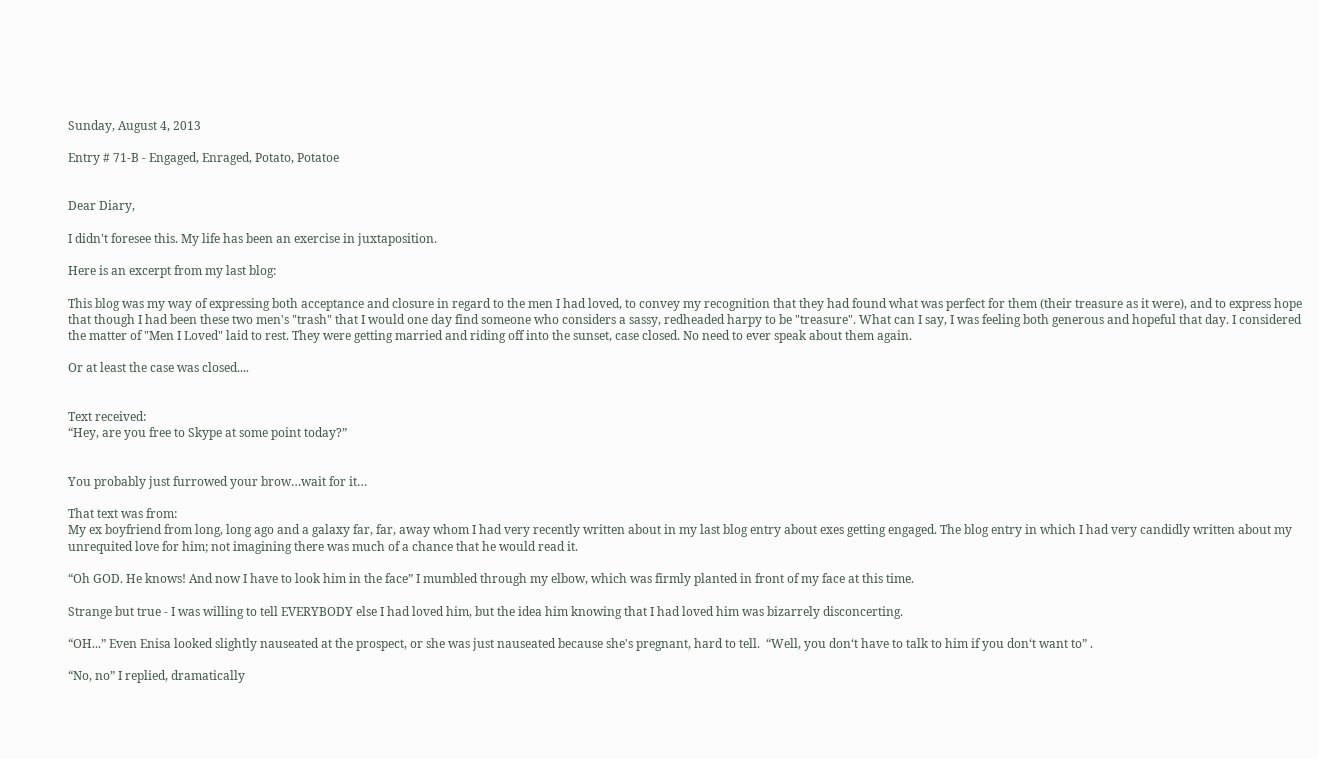Sunday, August 4, 2013

Entry # 71-B - Engaged, Enraged, Potato, Potatoe


Dear Diary,

I didn't foresee this. My life has been an exercise in juxtaposition.

Here is an excerpt from my last blog:

This blog was my way of expressing both acceptance and closure in regard to the men I had loved, to convey my recognition that they had found what was perfect for them (their treasure as it were), and to express hope that though I had been these two men's "trash" that I would one day find someone who considers a sassy, redheaded harpy to be "treasure". What can I say, I was feeling both generous and hopeful that day. I considered the matter of "Men I Loved" laid to rest. They were getting married and riding off into the sunset, case closed. No need to ever speak about them again.

Or at least the case was closed....


Text received:
“Hey, are you free to Skype at some point today?”


You probably just furrowed your brow…wait for it…

That text was from:
My ex boyfriend from long, long ago and a galaxy far, far, away whom I had very recently written about in my last blog entry about exes getting engaged. The blog entry in which I had very candidly written about my unrequited love for him; not imagining there was much of a chance that he would read it.

“Oh GOD. He knows! And now I have to look him in the face” I mumbled through my elbow, which was firmly planted in front of my face at this time.

Strange but true - I was willing to tell EVERYBODY else I had loved him, but the idea him knowing that I had loved him was bizarrely disconcerting.

“OH...” Even Enisa looked slightly nauseated at the prospect, or she was just nauseated because she's pregnant, hard to tell.  “Well, you don‘t have to talk to him if you don‘t want to” .

“No, no” I replied, dramatically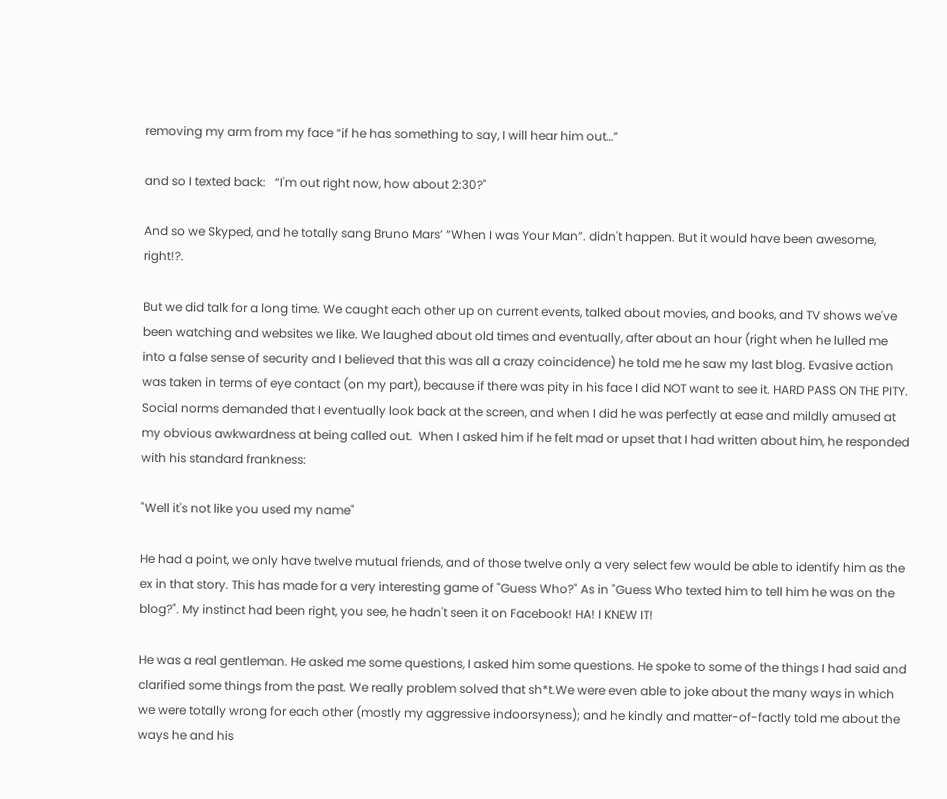removing my arm from my face “if he has something to say, I will hear him out…”

and so I texted back:   “I'm out right now, how about 2:30?"

And so we Skyped, and he totally sang Bruno Mars’ “When I was Your Man”. didn't happen. But it would have been awesome, right!?.

But we did talk for a long time. We caught each other up on current events, talked about movies, and books, and TV shows we've been watching and websites we like. We laughed about old times and eventually, after about an hour (right when he lulled me into a false sense of security and I believed that this was all a crazy coincidence) he told me he saw my last blog. Evasive action was taken in terms of eye contact (on my part), because if there was pity in his face I did NOT want to see it. HARD PASS ON THE PITY. Social norms demanded that I eventually look back at the screen, and when I did he was perfectly at ease and mildly amused at my obvious awkwardness at being called out.  When I asked him if he felt mad or upset that I had written about him, he responded with his standard frankness:

"Well it's not like you used my name"

He had a point, we only have twelve mutual friends, and of those twelve only a very select few would be able to identify him as the ex in that story. This has made for a very interesting game of "Guess Who?" As in "Guess Who texted him to tell him he was on the blog?". My instinct had been right, you see, he hadn't seen it on Facebook! HA! I KNEW IT!

He was a real gentleman. He asked me some questions, I asked him some questions. He spoke to some of the things I had said and clarified some things from the past. We really problem solved that sh*t.We were even able to joke about the many ways in which we were totally wrong for each other (mostly my aggressive indoorsyness); and he kindly and matter-of-factly told me about the ways he and his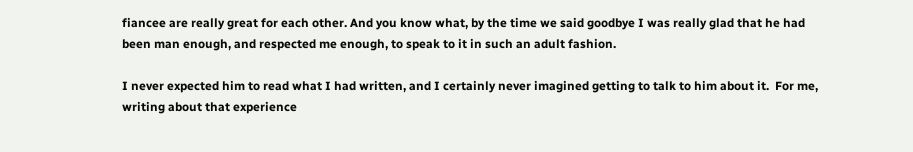fiancee are really great for each other. And you know what, by the time we said goodbye I was really glad that he had been man enough, and respected me enough, to speak to it in such an adult fashion.

I never expected him to read what I had written, and I certainly never imagined getting to talk to him about it.  For me, writing about that experience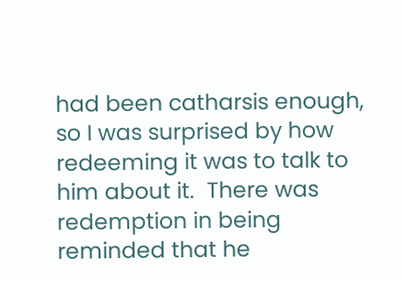had been catharsis enough, so I was surprised by how redeeming it was to talk to him about it.  There was redemption in being reminded that he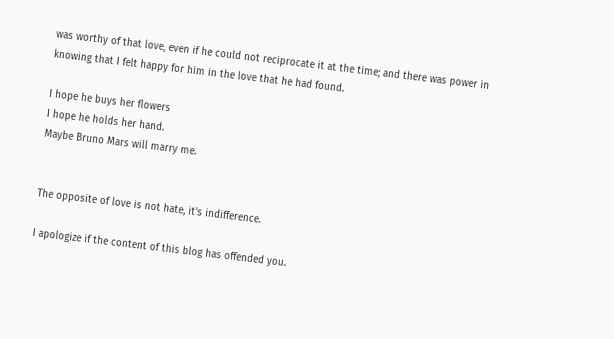was worthy of that love, even if he could not reciprocate it at the time; and there was power in knowing that I felt happy for him in the love that he had found.

I hope he buys her flowers
I hope he holds her hand.
Maybe Bruno Mars will marry me.


The opposite of love is not hate, it's indifference.

I apologize if the content of this blog has offended you.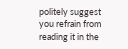politely suggest you refrain from reading it in the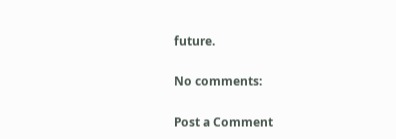future.

No comments:

Post a Comment